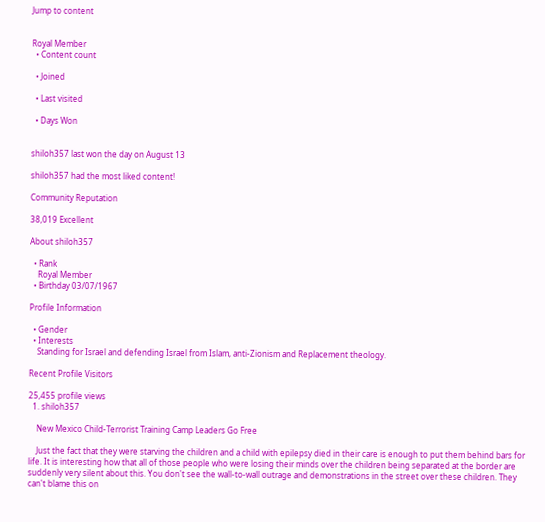Jump to content


Royal Member
  • Content count

  • Joined

  • Last visited

  • Days Won


shiloh357 last won the day on August 13

shiloh357 had the most liked content!

Community Reputation

38,019 Excellent

About shiloh357

  • Rank
    Royal Member
  • Birthday 03/07/1967

Profile Information

  • Gender
  • Interests
    Standing for Israel and defending Israel from Islam, anti-Zionism and Replacement theology.

Recent Profile Visitors

25,455 profile views
  1. shiloh357

    New Mexico Child-Terrorist Training Camp Leaders Go Free

    Just the fact that they were starving the children and a child with epilepsy died in their care is enough to put them behind bars for life. It is interesting how that all of those people who were losing their minds over the children being separated at the border are suddenly very silent about this. You don't see the wall-to-wall outrage and demonstrations in the street over these children. They can't blame this on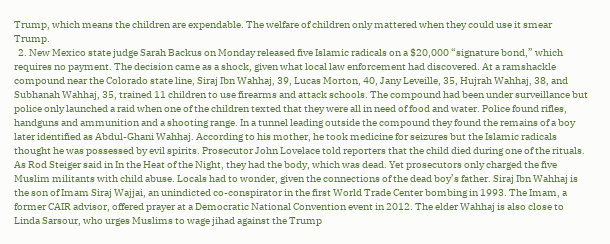Trump, which means the children are expendable. The welfare of children only mattered when they could use it smear Trump.
  2. New Mexico state judge Sarah Backus on Monday released five Islamic radicals on a $20,000 “signature bond,” which requires no payment. The decision came as a shock, given what local law enforcement had discovered. At a ramshackle compound near the Colorado state line, Siraj Ibn Wahhaj, 39, Lucas Morton, 40, Jany Leveille, 35, Hujrah Wahhaj, 38, and Subhanah Wahhaj, 35, trained 11 children to use firearms and attack schools. The compound had been under surveillance but police only launched a raid when one of the children texted that they were all in need of food and water. Police found rifles, handguns and ammunition and a shooting range. In a tunnel leading outside the compound they found the remains of a boy later identified as Abdul-Ghani Wahhaj. According to his mother, he took medicine for seizures but the Islamic radicals thought he was possessed by evil spirits. Prosecutor John Lovelace told reporters that the child died during one of the rituals. As Rod Steiger said in In the Heat of the Night, they had the body, which was dead. Yet prosecutors only charged the five Muslim militants with child abuse. Locals had to wonder, given the connections of the dead boy’s father. Siraj Ibn Wahhaj is the son of Imam Siraj Wajjai, an unindicted co-conspirator in the first World Trade Center bombing in 1993. The Imam, a former CAIR advisor, offered prayer at a Democratic National Convention event in 2012. The elder Wahhaj is also close to Linda Sarsour, who urges Muslims to wage jihad against the Trump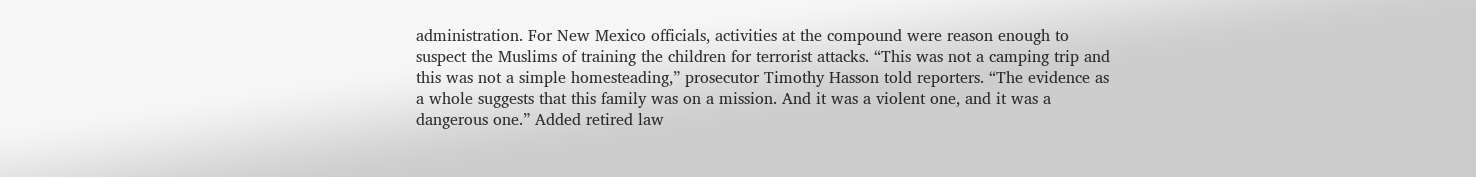administration. For New Mexico officials, activities at the compound were reason enough to suspect the Muslims of training the children for terrorist attacks. “This was not a camping trip and this was not a simple homesteading,” prosecutor Timothy Hasson told reporters. “The evidence as a whole suggests that this family was on a mission. And it was a violent one, and it was a dangerous one.” Added retired law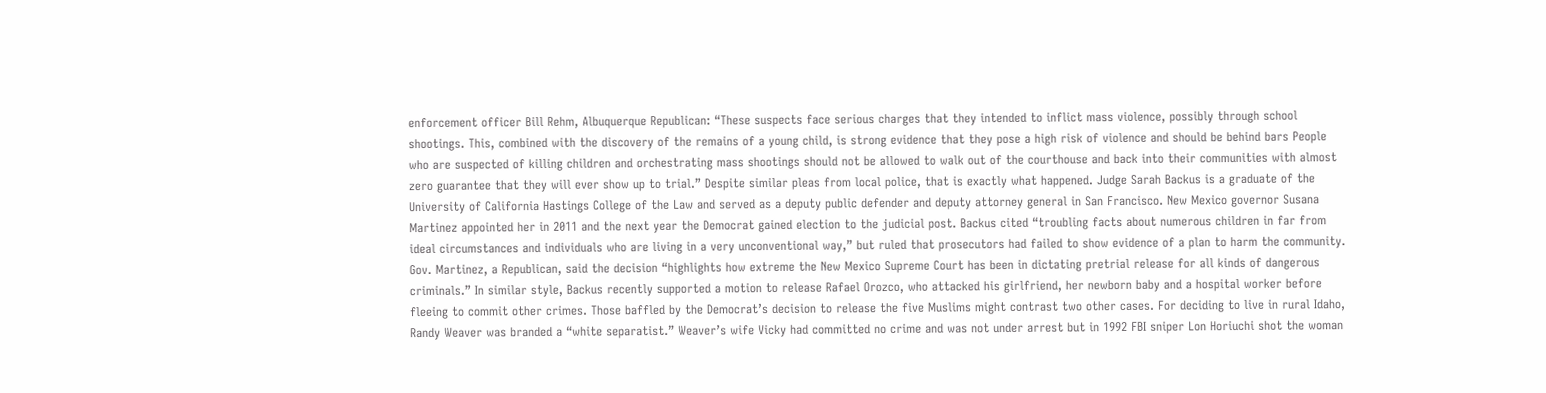enforcement officer Bill Rehm, Albuquerque Republican: “These suspects face serious charges that they intended to inflict mass violence, possibly through school shootings. This, combined with the discovery of the remains of a young child, is strong evidence that they pose a high risk of violence and should be behind bars People who are suspected of killing children and orchestrating mass shootings should not be allowed to walk out of the courthouse and back into their communities with almost zero guarantee that they will ever show up to trial.” Despite similar pleas from local police, that is exactly what happened. Judge Sarah Backus is a graduate of the University of California Hastings College of the Law and served as a deputy public defender and deputy attorney general in San Francisco. New Mexico governor Susana Martinez appointed her in 2011 and the next year the Democrat gained election to the judicial post. Backus cited “troubling facts about numerous children in far from ideal circumstances and individuals who are living in a very unconventional way,” but ruled that prosecutors had failed to show evidence of a plan to harm the community. Gov. Martinez, a Republican, said the decision “highlights how extreme the New Mexico Supreme Court has been in dictating pretrial release for all kinds of dangerous criminals.” In similar style, Backus recently supported a motion to release Rafael Orozco, who attacked his girlfriend, her newborn baby and a hospital worker before fleeing to commit other crimes. Those baffled by the Democrat’s decision to release the five Muslims might contrast two other cases. For deciding to live in rural Idaho, Randy Weaver was branded a “white separatist.” Weaver’s wife Vicky had committed no crime and was not under arrest but in 1992 FBI sniper Lon Horiuchi shot the woman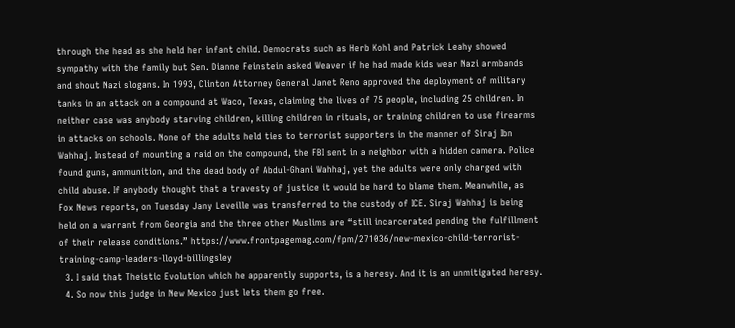through the head as she held her infant child. Democrats such as Herb Kohl and Patrick Leahy showed sympathy with the family but Sen. Dianne Feinstein asked Weaver if he had made kids wear Nazi armbands and shout Nazi slogans. In 1993, Clinton Attorney General Janet Reno approved the deployment of military tanks in an attack on a compound at Waco, Texas, claiming the lives of 75 people, including 25 children. In neither case was anybody starving children, killing children in rituals, or training children to use firearms in attacks on schools. None of the adults held ties to terrorist supporters in the manner of Siraj Ibn Wahhaj. Instead of mounting a raid on the compound, the FBI sent in a neighbor with a hidden camera. Police found guns, ammunition, and the dead body of Abdul-Ghani Wahhaj, yet the adults were only charged with child abuse. If anybody thought that a travesty of justice it would be hard to blame them. Meanwhile, as Fox News reports, on Tuesday Jany Leveille was transferred to the custody of ICE. Siraj Wahhaj is being held on a warrant from Georgia and the three other Muslims are “still incarcerated pending the fulfillment of their release conditions.” https://www.frontpagemag.com/fpm/271036/new-mexico-child-terrorist-training-camp-leaders-lloyd-billingsley
  3. I said that Theistic Evolution which he apparently supports, is a heresy. And it is an unmitigated heresy.
  4. So now this judge in New Mexico just lets them go free.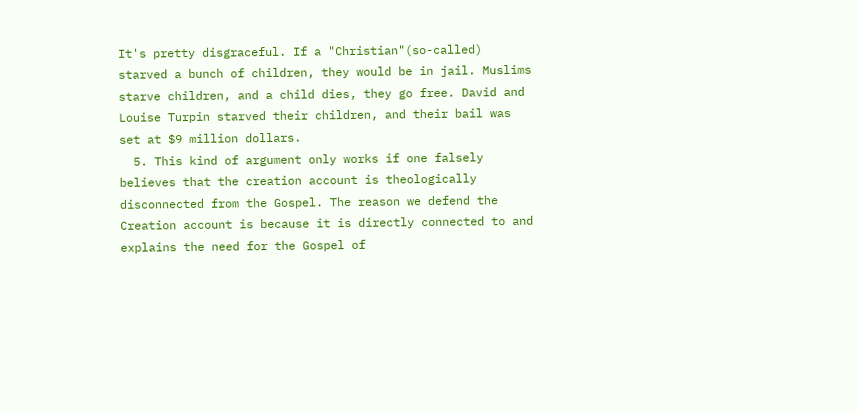It's pretty disgraceful. If a "Christian"(so-called) starved a bunch of children, they would be in jail. Muslims starve children, and a child dies, they go free. David and Louise Turpin starved their children, and their bail was set at $9 million dollars.
  5. This kind of argument only works if one falsely believes that the creation account is theologically disconnected from the Gospel. The reason we defend the Creation account is because it is directly connected to and explains the need for the Gospel of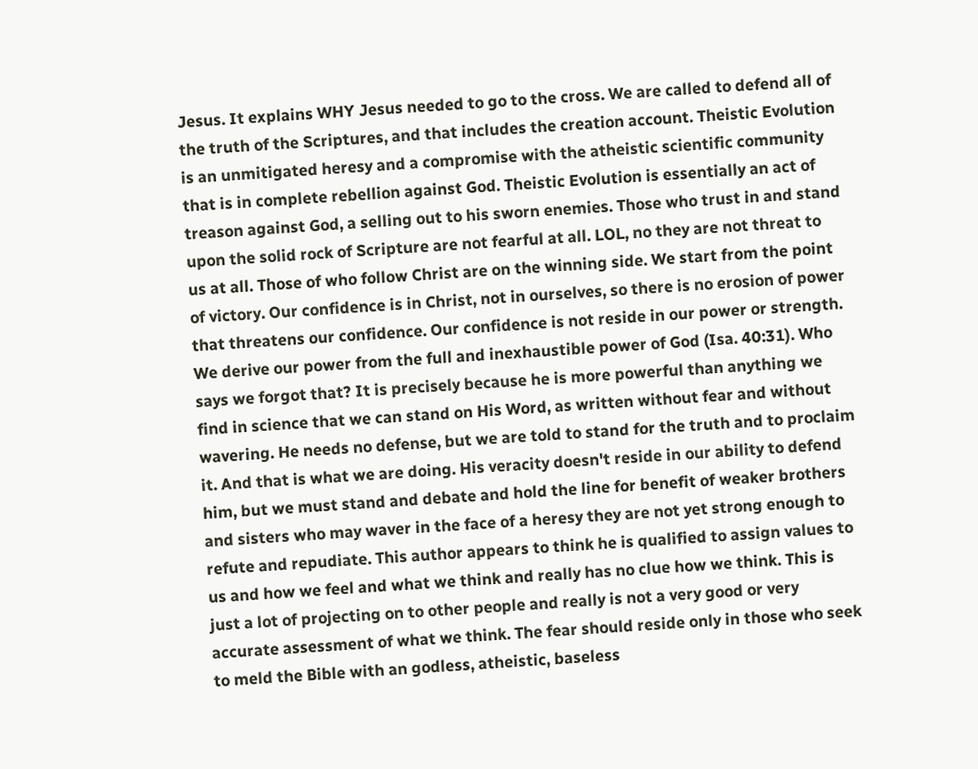Jesus. It explains WHY Jesus needed to go to the cross. We are called to defend all of the truth of the Scriptures, and that includes the creation account. Theistic Evolution is an unmitigated heresy and a compromise with the atheistic scientific community that is in complete rebellion against God. Theistic Evolution is essentially an act of treason against God, a selling out to his sworn enemies. Those who trust in and stand upon the solid rock of Scripture are not fearful at all. LOL, no they are not threat to us at all. Those of who follow Christ are on the winning side. We start from the point of victory. Our confidence is in Christ, not in ourselves, so there is no erosion of power that threatens our confidence. Our confidence is not reside in our power or strength. We derive our power from the full and inexhaustible power of God (Isa. 40:31). Who says we forgot that? It is precisely because he is more powerful than anything we find in science that we can stand on His Word, as written without fear and without wavering. He needs no defense, but we are told to stand for the truth and to proclaim it. And that is what we are doing. His veracity doesn't reside in our ability to defend him, but we must stand and debate and hold the line for benefit of weaker brothers and sisters who may waver in the face of a heresy they are not yet strong enough to refute and repudiate. This author appears to think he is qualified to assign values to us and how we feel and what we think and really has no clue how we think. This is just a lot of projecting on to other people and really is not a very good or very accurate assessment of what we think. The fear should reside only in those who seek to meld the Bible with an godless, atheistic, baseless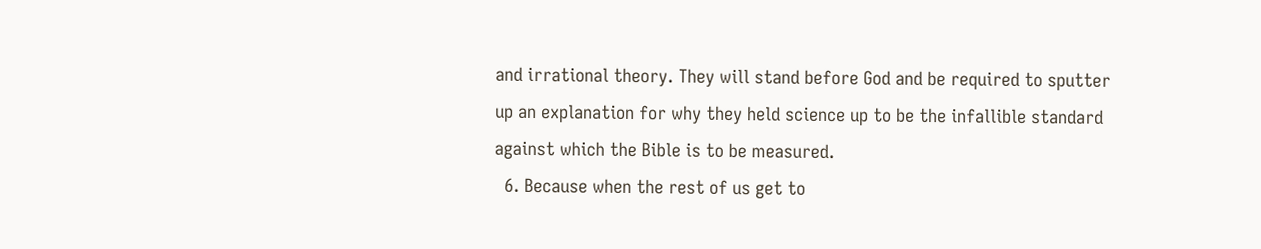and irrational theory. They will stand before God and be required to sputter up an explanation for why they held science up to be the infallible standard against which the Bible is to be measured.
  6. Because when the rest of us get to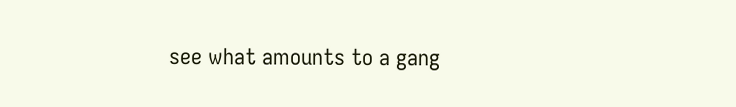see what amounts to a gang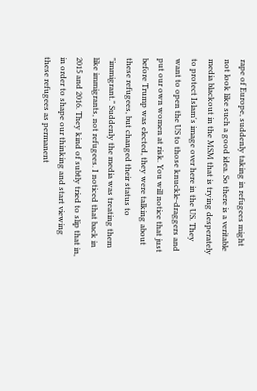rape of Europe, suddenly taking in refugees might not look like such a good idea. So there is a veritable media blackout in the MSM that is trying desperately to protect Islam's image over here in the US. They want to open the US to those knuckle-draggers and put our own women at risk. You will notice that just before Trump was elected, they were talking about these refugees, but changed their status to "immigrant." Suddenly the media was treating them like immigrants, not refugees. I noticed that back in 2015 and 2016. They kind of subtly tried to slip that in, in order to shape our thinking and start viewing these refugees as permanent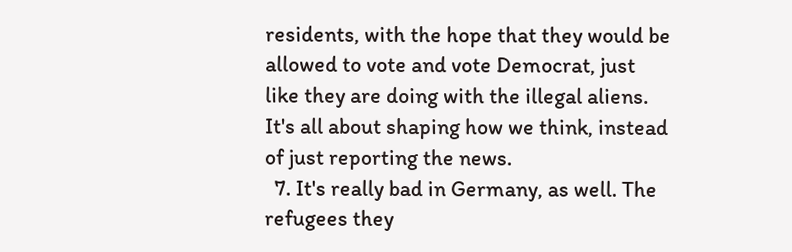residents, with the hope that they would be allowed to vote and vote Democrat, just like they are doing with the illegal aliens. It's all about shaping how we think, instead of just reporting the news.
  7. It's really bad in Germany, as well. The refugees they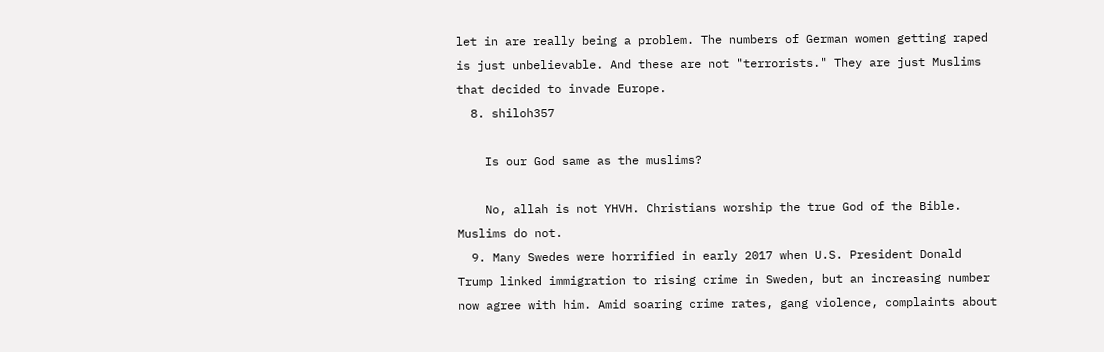let in are really being a problem. The numbers of German women getting raped is just unbelievable. And these are not "terrorists." They are just Muslims that decided to invade Europe.
  8. shiloh357

    Is our God same as the muslims?

    No, allah is not YHVH. Christians worship the true God of the Bible. Muslims do not.
  9. Many Swedes were horrified in early 2017 when U.S. President Donald Trump linked immigration to rising crime in Sweden, but an increasing number now agree with him. Amid soaring crime rates, gang violence, complaints about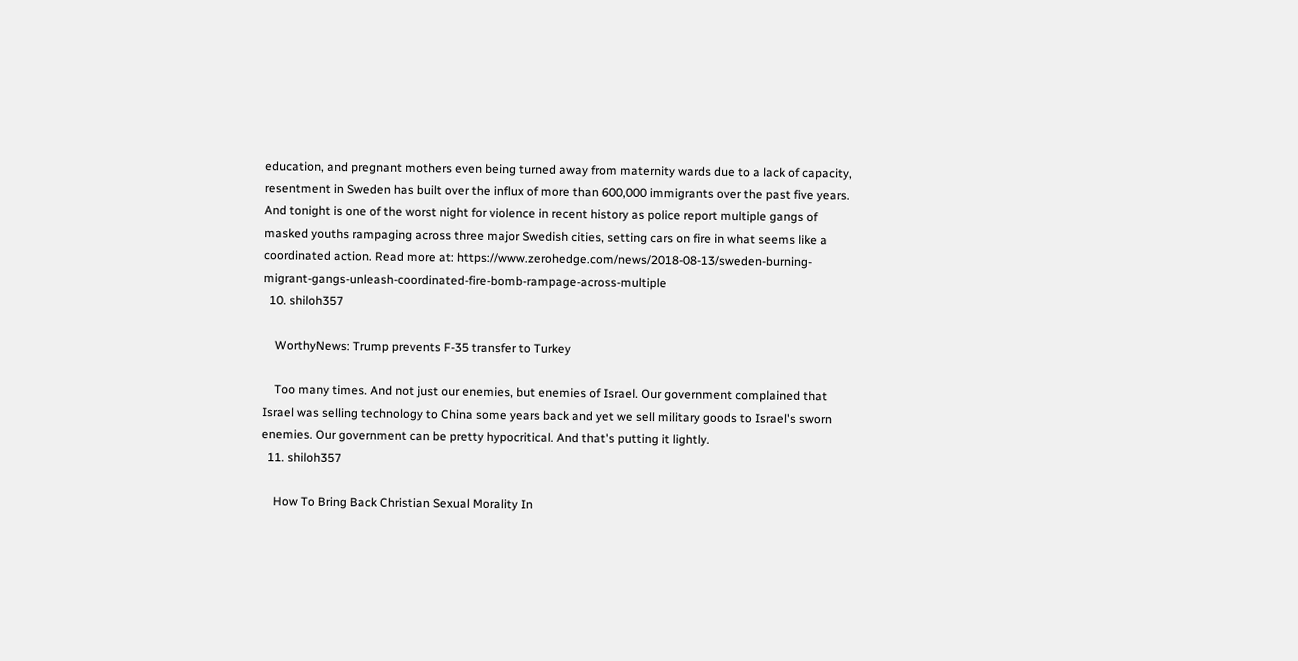education, and pregnant mothers even being turned away from maternity wards due to a lack of capacity, resentment in Sweden has built over the influx of more than 600,000 immigrants over the past five years. And tonight is one of the worst night for violence in recent history as police report multiple gangs of masked youths rampaging across three major Swedish cities, setting cars on fire in what seems like a coordinated action. Read more at: https://www.zerohedge.com/news/2018-08-13/sweden-burning-migrant-gangs-unleash-coordinated-fire-bomb-rampage-across-multiple
  10. shiloh357

    WorthyNews: Trump prevents F-35 transfer to Turkey

    Too many times. And not just our enemies, but enemies of Israel. Our government complained that Israel was selling technology to China some years back and yet we sell military goods to Israel's sworn enemies. Our government can be pretty hypocritical. And that's putting it lightly.
  11. shiloh357

    How To Bring Back Christian Sexual Morality In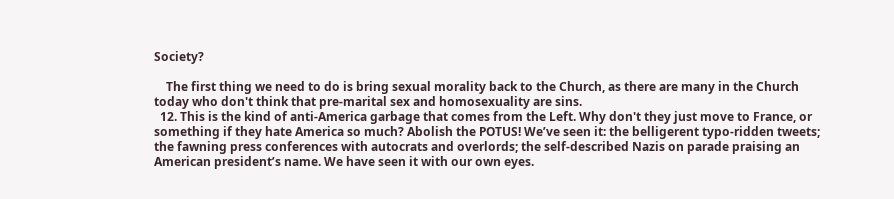Society?

    The first thing we need to do is bring sexual morality back to the Church, as there are many in the Church today who don't think that pre-marital sex and homosexuality are sins.
  12. This is the kind of anti-America garbage that comes from the Left. Why don't they just move to France, or something if they hate America so much? Abolish the POTUS! We’ve seen it: the belligerent typo-ridden tweets; the fawning press conferences with autocrats and overlords; the self-described Nazis on parade praising an American president’s name. We have seen it with our own eyes.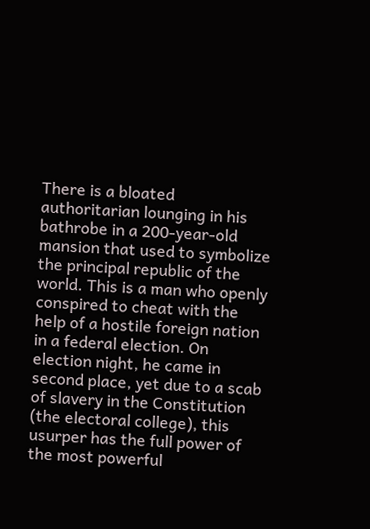There is a bloated authoritarian lounging in his bathrobe in a 200-year-old mansion that used to symbolize the principal republic of the world. This is a man who openly conspired to cheat with the help of a hostile foreign nation in a federal election. On election night, he came in second place, yet due to a scab of slavery in the Constitution (the electoral college), this usurper has the full power of the most powerful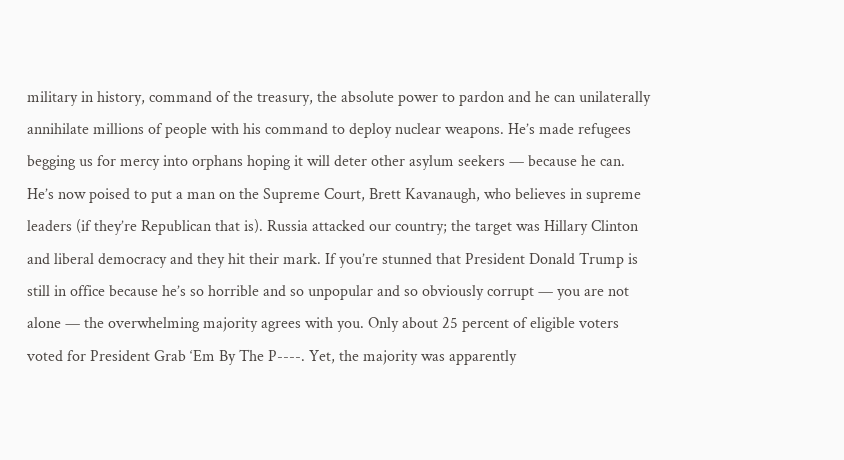military in history, command of the treasury, the absolute power to pardon and he can unilaterally annihilate millions of people with his command to deploy nuclear weapons. He’s made refugees begging us for mercy into orphans hoping it will deter other asylum seekers — because he can. He’s now poised to put a man on the Supreme Court, Brett Kavanaugh, who believes in supreme leaders (if they’re Republican that is). Russia attacked our country; the target was Hillary Clinton and liberal democracy and they hit their mark. If you’re stunned that President Donald Trump is still in office because he’s so horrible and so unpopular and so obviously corrupt — you are not alone — the overwhelming majority agrees with you. Only about 25 percent of eligible voters voted for President Grab ‘Em By The P----. Yet, the majority was apparently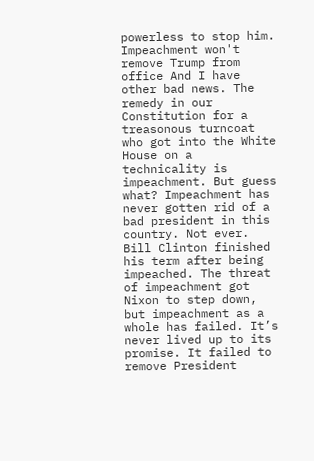powerless to stop him. Impeachment won't remove Trump from office And I have other bad news. The remedy in our Constitution for a treasonous turncoat who got into the White House on a technicality is impeachment. But guess what? Impeachment has never gotten rid of a bad president in this country. Not ever. Bill Clinton finished his term after being impeached. The threat of impeachment got Nixon to step down, but impeachment as a whole has failed. It’s never lived up to its promise. It failed to remove President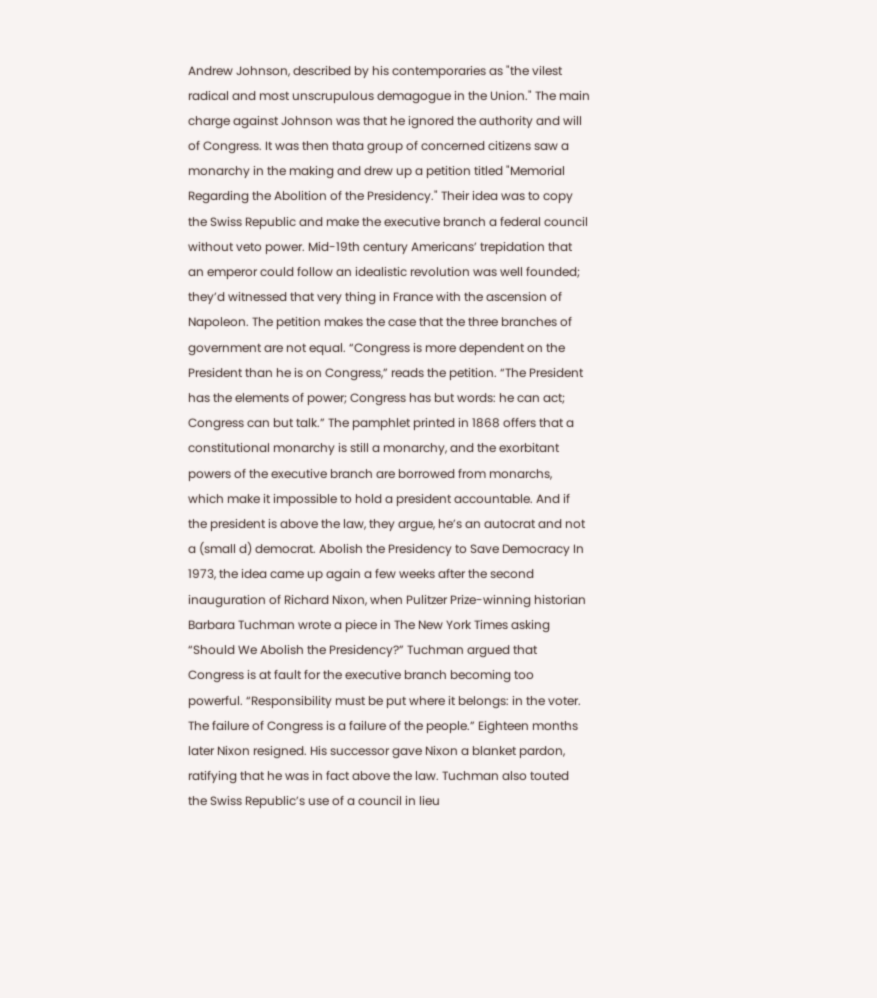Andrew Johnson, described by his contemporaries as "the vilest radical and most unscrupulous demagogue in the Union." The main charge against Johnson was that he ignored the authority and will of Congress. It was then thata group of concerned citizens saw a monarchy in the making and drew up a petition titled "Memorial Regarding the Abolition of the Presidency." Their idea was to copy the Swiss Republic and make the executive branch a federal council without veto power. Mid-19th century Americans’ trepidation that an emperor could follow an idealistic revolution was well founded; they’d witnessed that very thing in France with the ascension of Napoleon. The petition makes the case that the three branches of government are not equal. “Congress is more dependent on the President than he is on Congress,” reads the petition. “The President has the elements of power; Congress has but words: he can act; Congress can but talk.” The pamphlet printed in 1868 offers that a constitutional monarchy is still a monarchy, and the exorbitant powers of the executive branch are borrowed from monarchs, which make it impossible to hold a president accountable. And if the president is above the law, they argue, he’s an autocrat and not a (small d) democrat. Abolish the Presidency to Save Democracy In 1973, the idea came up again a few weeks after the second inauguration of Richard Nixon, when Pulitzer Prize-winning historian Barbara Tuchman wrote a piece in The New York Times asking “Should We Abolish the Presidency?” Tuchman argued that Congress is at fault for the executive branch becoming too powerful. “Responsibility must be put where it belongs: in the voter. The failure of Congress is a failure of the people.” Eighteen months later Nixon resigned. His successor gave Nixon a blanket pardon, ratifying that he was in fact above the law. Tuchman also touted the Swiss Republic’s use of a council in lieu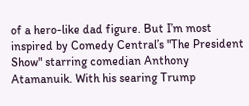of a hero-like dad figure. But I’m most inspired by Comedy Central’s "The President Show" starring comedian Anthony Atamanuik. With his searing Trump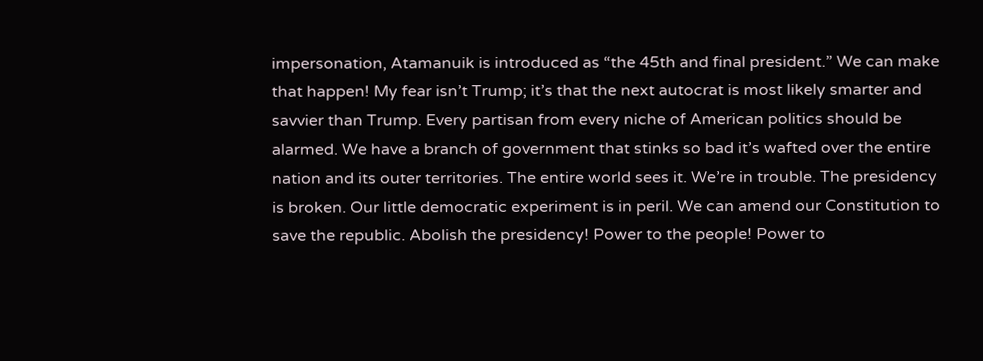impersonation, Atamanuik is introduced as “the 45th and final president.” We can make that happen! My fear isn’t Trump; it’s that the next autocrat is most likely smarter and savvier than Trump. Every partisan from every niche of American politics should be alarmed. We have a branch of government that stinks so bad it’s wafted over the entire nation and its outer territories. The entire world sees it. We’re in trouble. The presidency is broken. Our little democratic experiment is in peril. We can amend our Constitution to save the republic. Abolish the presidency! Power to the people! Power to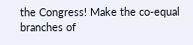the Congress! Make the co-equal branches of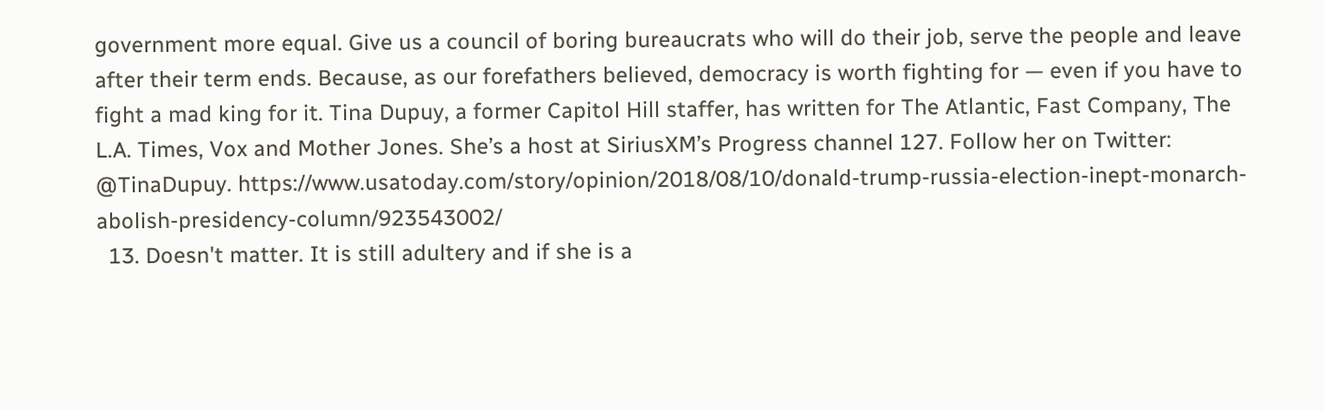government more equal. Give us a council of boring bureaucrats who will do their job, serve the people and leave after their term ends. Because, as our forefathers believed, democracy is worth fighting for — even if you have to fight a mad king for it. Tina Dupuy, a former Capitol Hill staffer, has written for The Atlantic, Fast Company, The L.A. Times, Vox and Mother Jones. She’s a host at SiriusXM’s Progress channel 127. Follow her on Twitter: @TinaDupuy. https://www.usatoday.com/story/opinion/2018/08/10/donald-trump-russia-election-inept-monarch-abolish-presidency-column/923543002/
  13. Doesn't matter. It is still adultery and if she is a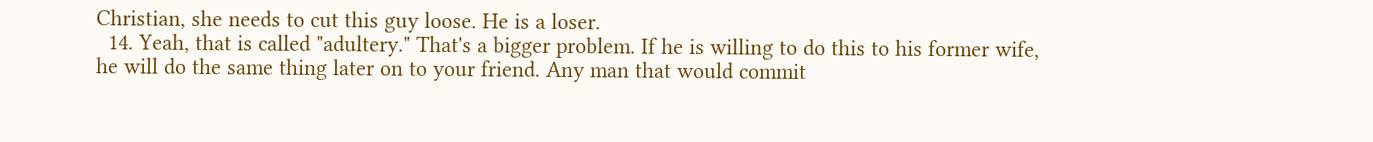Christian, she needs to cut this guy loose. He is a loser.
  14. Yeah, that is called "adultery." That's a bigger problem. If he is willing to do this to his former wife, he will do the same thing later on to your friend. Any man that would commit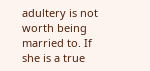adultery is not worth being married to. If she is a true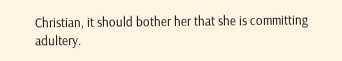Christian, it should bother her that she is committing adultery.